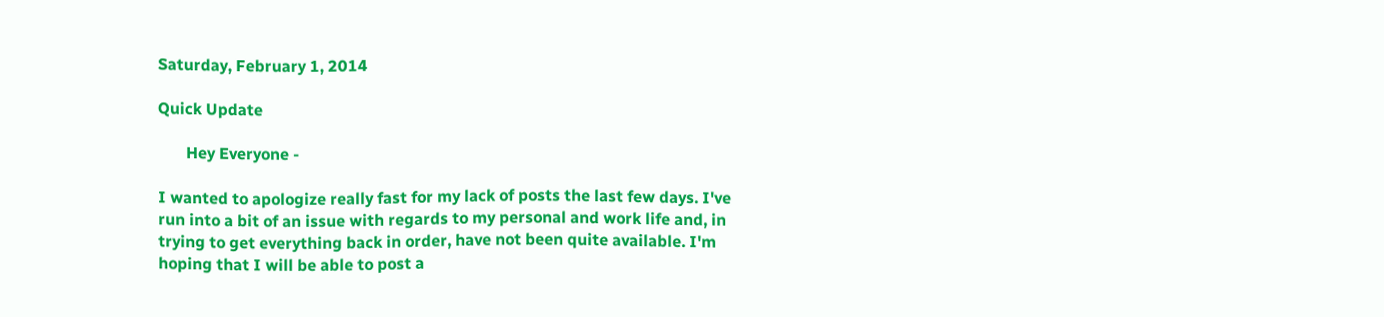Saturday, February 1, 2014

Quick Update

       Hey Everyone -

I wanted to apologize really fast for my lack of posts the last few days. I've run into a bit of an issue with regards to my personal and work life and, in trying to get everything back in order, have not been quite available. I'm hoping that I will be able to post a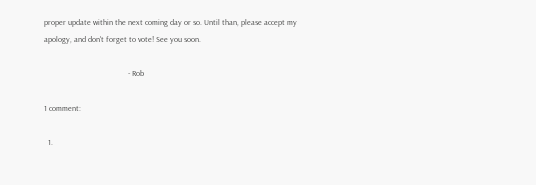proper update within the next coming day or so. Until than, please accept my apology, and don't forget to vote! See you soon.

                                          - Rob

1 comment:

  1.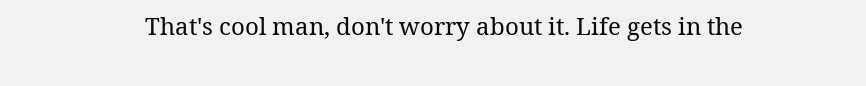That's cool man, don't worry about it. Life gets in the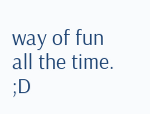way of fun all the time. ;D